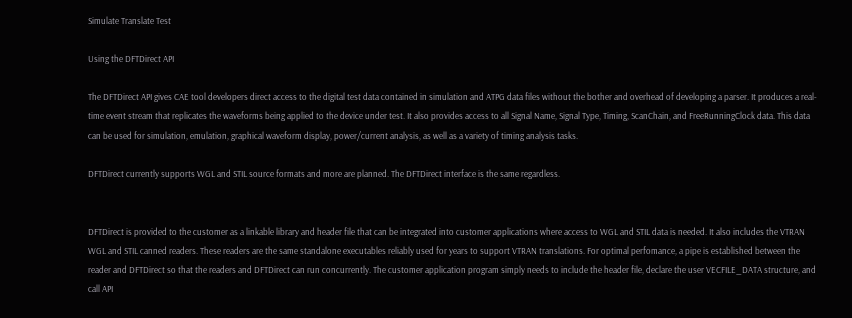Simulate Translate Test

Using the DFTDirect API

The DFTDirect API gives CAE tool developers direct access to the digital test data contained in simulation and ATPG data files without the bother and overhead of developing a parser. It produces a real-time event stream that replicates the waveforms being applied to the device under test. It also provides access to all Signal Name, Signal Type, Timing, ScanChain, and FreeRunningClock data. This data can be used for simulation, emulation, graphical waveform display, power/current analysis, as well as a variety of timing analysis tasks.

DFTDirect currently supports WGL and STIL source formats and more are planned. The DFTDirect interface is the same regardless.


DFTDirect is provided to the customer as a linkable library and header file that can be integrated into customer applications where access to WGL and STIL data is needed. It also includes the VTRAN WGL and STIL canned readers. These readers are the same standalone executables reliably used for years to support VTRAN translations. For optimal perfomance, a pipe is established between the reader and DFTDirect so that the readers and DFTDirect can run concurrently. The customer application program simply needs to include the header file, declare the user VECFILE_DATA structure, and call API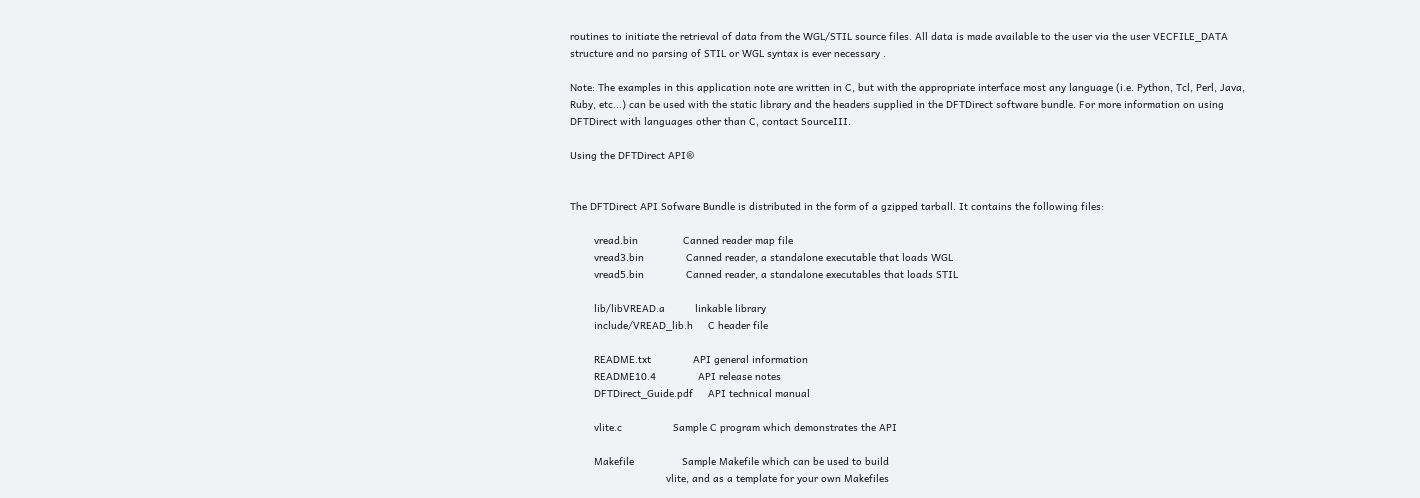routines to initiate the retrieval of data from the WGL/STIL source files. All data is made available to the user via the user VECFILE_DATA structure and no parsing of STIL or WGL syntax is ever necessary .

Note: The examples in this application note are written in C, but with the appropriate interface most any language (i.e. Python, Tcl, Perl, Java, Ruby, etc...) can be used with the static library and the headers supplied in the DFTDirect software bundle. For more information on using DFTDirect with languages other than C, contact SourceIII.

Using the DFTDirect API®


The DFTDirect API Sofware Bundle is distributed in the form of a gzipped tarball. It contains the following files:

        vread.bin               Canned reader map file
        vread3.bin              Canned reader, a standalone executable that loads WGL
        vread5.bin              Canned reader, a standalone executables that loads STIL

        lib/libVREAD.a          linkable library
        include/VREAD_lib.h     C header file

        README.txt              API general information
        README10.4              API release notes
        DFTDirect_Guide.pdf     API technical manual

        vlite.c                 Sample C program which demonstrates the API

        Makefile                Sample Makefile which can be used to build
                                vlite, and as a template for your own Makefiles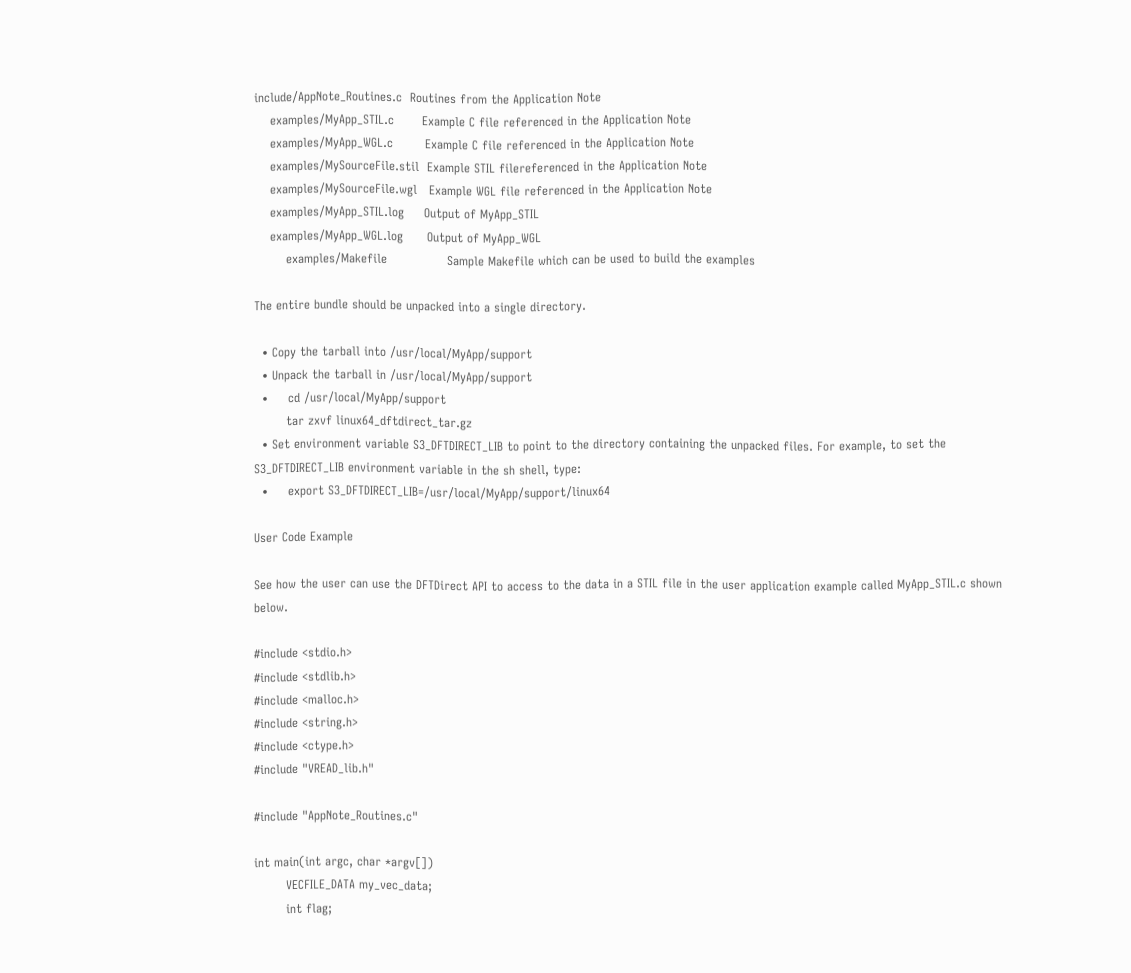include/AppNote_Routines.c  Routines from the Application Note
    examples/MyApp_STIL.c       Example C file referenced in the Application Note
    examples/MyApp_WGL.c        Example C file referenced in the Application Note
    examples/MySourceFile.stil  Example STIL filereferenced in the Application Note
    examples/MySourceFile.wgl   Example WGL file referenced in the Application Note
    examples/MyApp_STIL.log     Output of MyApp_STIL
    examples/MyApp_WGL.log      Output of MyApp_WGL
        examples/Makefile               Sample Makefile which can be used to build the examples

The entire bundle should be unpacked into a single directory.

  • Copy the tarball into /usr/local/MyApp/support
  • Unpack the tarball in /usr/local/MyApp/support
  •     cd /usr/local/MyApp/support
        tar zxvf linux64_dftdirect_tar.gz
  • Set environment variable S3_DFTDIRECT_LIB to point to the directory containing the unpacked files. For example, to set the S3_DFTDIRECT_LIB environment variable in the sh shell, type:
  •     export S3_DFTDIRECT_LIB=/usr/local/MyApp/support/linux64

User Code Example

See how the user can use the DFTDirect API to access to the data in a STIL file in the user application example called MyApp_STIL.c shown below.

#include <stdio.h>
#include <stdlib.h>
#include <malloc.h>
#include <string.h>
#include <ctype.h>
#include "VREAD_lib.h"

#include "AppNote_Routines.c"

int main(int argc, char *argv[])
        VECFILE_DATA my_vec_data;
        int flag;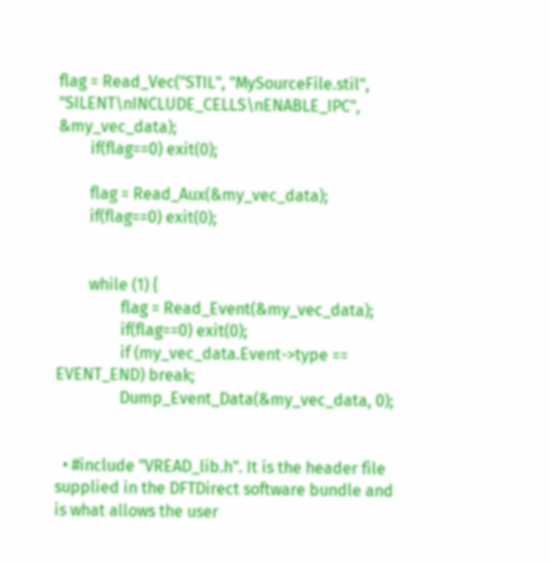flag = Read_Vec("STIL", "MySourceFile.stil", "SILENT\nINCLUDE_CELLS\nENABLE_IPC", &my_vec_data);
        if(flag==0) exit(0);

        flag = Read_Aux(&my_vec_data);
        if(flag==0) exit(0);


        while (1) {
                flag = Read_Event(&my_vec_data);
                if(flag==0) exit(0);
                if (my_vec_data.Event->type == EVENT_END) break;
                Dump_Event_Data(&my_vec_data, 0);


  • #include "VREAD_lib.h". It is the header file supplied in the DFTDirect software bundle and is what allows the user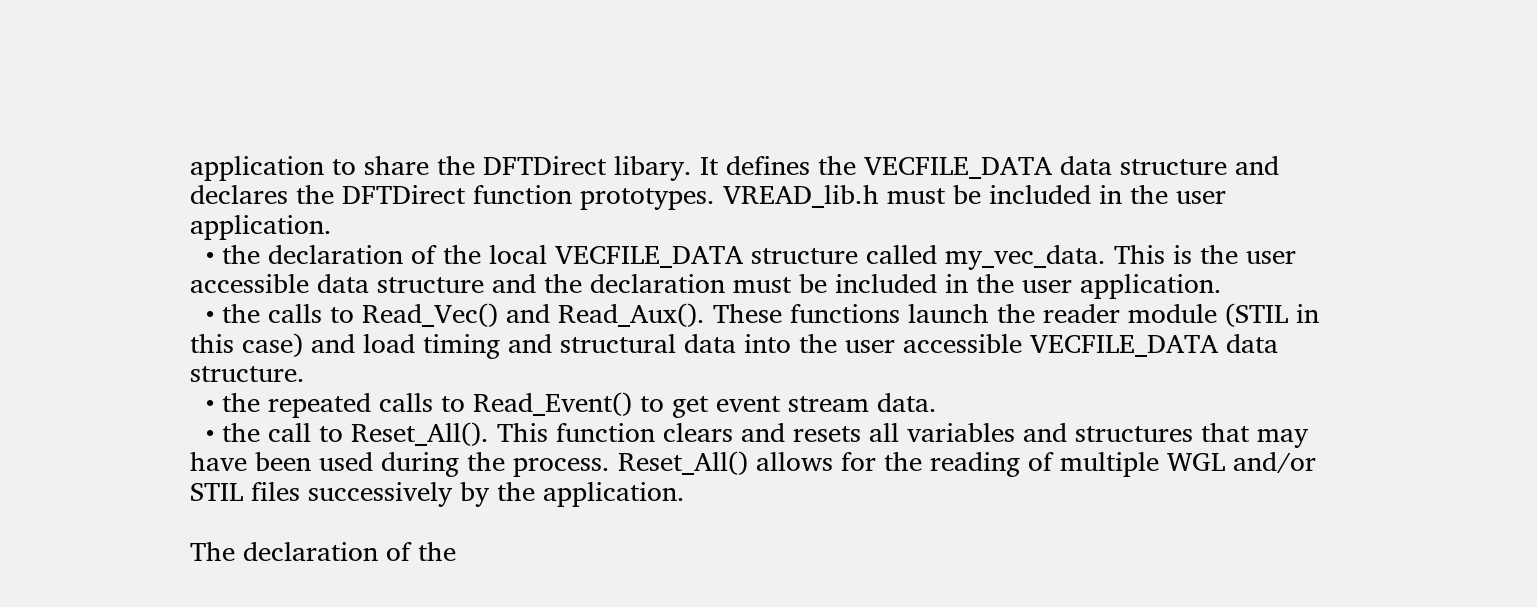application to share the DFTDirect libary. It defines the VECFILE_DATA data structure and declares the DFTDirect function prototypes. VREAD_lib.h must be included in the user application.
  • the declaration of the local VECFILE_DATA structure called my_vec_data. This is the user accessible data structure and the declaration must be included in the user application.
  • the calls to Read_Vec() and Read_Aux(). These functions launch the reader module (STIL in this case) and load timing and structural data into the user accessible VECFILE_DATA data structure.
  • the repeated calls to Read_Event() to get event stream data.
  • the call to Reset_All(). This function clears and resets all variables and structures that may have been used during the process. Reset_All() allows for the reading of multiple WGL and/or STIL files successively by the application.

The declaration of the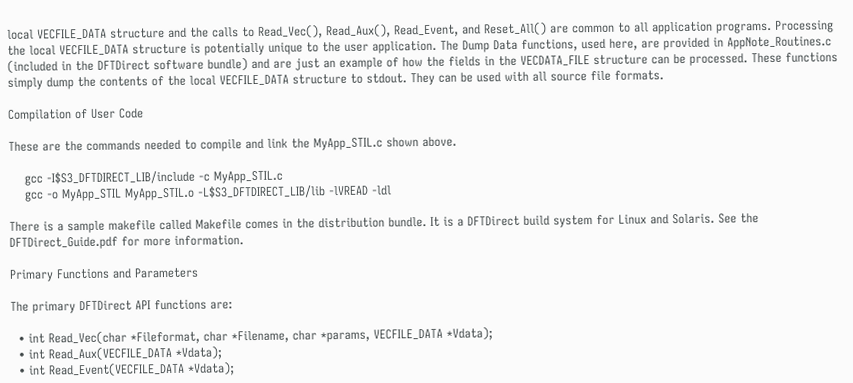local VECFILE_DATA structure and the calls to Read_Vec(), Read_Aux(), Read_Event, and Reset_All() are common to all application programs. Processing the local VECFILE_DATA structure is potentially unique to the user application. The Dump Data functions, used here, are provided in AppNote_Routines.c (included in the DFTDirect software bundle) and are just an example of how the fields in the VECDATA_FILE structure can be processed. These functions simply dump the contents of the local VECFILE_DATA structure to stdout. They can be used with all source file formats.

Compilation of User Code

These are the commands needed to compile and link the MyApp_STIL.c shown above.

    gcc -I$S3_DFTDIRECT_LIB/include -c MyApp_STIL.c
    gcc -o MyApp_STIL MyApp_STIL.o -L$S3_DFTDIRECT_LIB/lib -lVREAD -ldl

There is a sample makefile called Makefile comes in the distribution bundle. It is a DFTDirect build system for Linux and Solaris. See the DFTDirect_Guide.pdf for more information.

Primary Functions and Parameters

The primary DFTDirect API functions are:

  • int Read_Vec(char *Fileformat, char *Filename, char *params, VECFILE_DATA *Vdata);
  • int Read_Aux(VECFILE_DATA *Vdata);
  • int Read_Event(VECFILE_DATA *Vdata);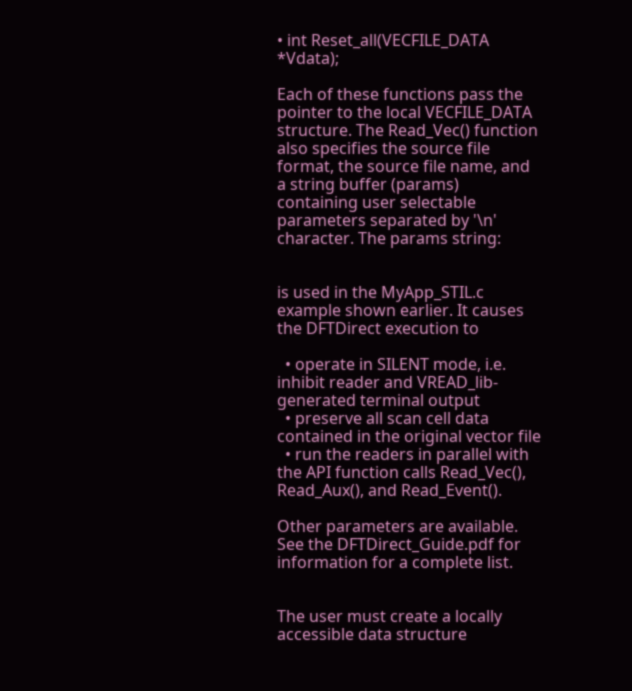• int Reset_all(VECFILE_DATA *Vdata);

Each of these functions pass the pointer to the local VECFILE_DATA structure. The Read_Vec() function also specifies the source file format, the source file name, and a string buffer (params) containing user selectable parameters separated by '\n' character. The params string:


is used in the MyApp_STIL.c example shown earlier. It causes the DFTDirect execution to

  • operate in SILENT mode, i.e. inhibit reader and VREAD_lib-generated terminal output
  • preserve all scan cell data contained in the original vector file
  • run the readers in parallel with the API function calls Read_Vec(), Read_Aux(), and Read_Event().

Other parameters are available. See the DFTDirect_Guide.pdf for information for a complete list.


The user must create a locally accessible data structure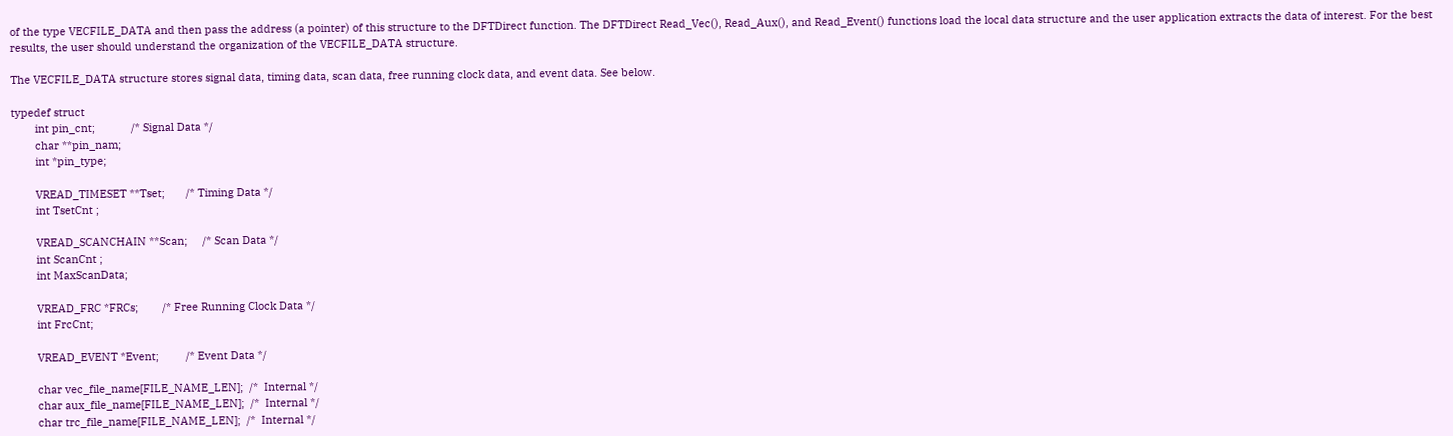of the type VECFILE_DATA and then pass the address (a pointer) of this structure to the DFTDirect function. The DFTDirect Read_Vec(), Read_Aux(), and Read_Event() functions load the local data structure and the user application extracts the data of interest. For the best results, the user should understand the organization of the VECFILE_DATA structure.

The VECFILE_DATA structure stores signal data, timing data, scan data, free running clock data, and event data. See below.

typedef struct
        int pin_cnt;            /* Signal Data */
        char **pin_nam;
        int *pin_type;

        VREAD_TIMESET **Tset;       /* Timing Data */
        int TsetCnt ;

        VREAD_SCANCHAIN **Scan;     /* Scan Data */
        int ScanCnt ;
        int MaxScanData;

        VREAD_FRC *FRCs;        /* Free Running Clock Data */
        int FrcCnt;

        VREAD_EVENT *Event;         /* Event Data */

        char vec_file_name[FILE_NAME_LEN];  /*  Internal */
        char aux_file_name[FILE_NAME_LEN];  /*  Internal */
        char trc_file_name[FILE_NAME_LEN];  /*  Internal */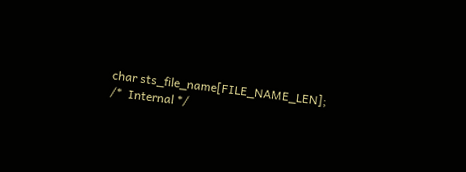char sts_file_name[FILE_NAME_LEN];  /*  Internal */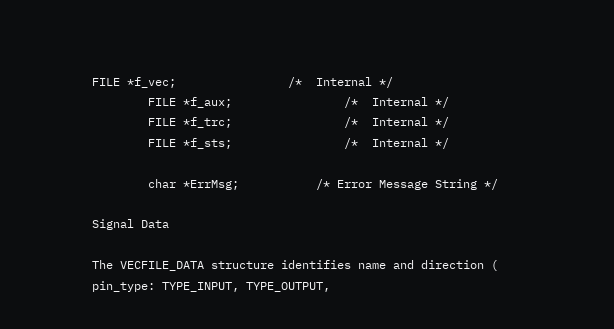FILE *f_vec;                /*  Internal */
        FILE *f_aux;                /*  Internal */
        FILE *f_trc;                /*  Internal */
        FILE *f_sts;                /*  Internal */

        char *ErrMsg;           /* Error Message String */

Signal Data

The VECFILE_DATA structure identifies name and direction ( pin_type: TYPE_INPUT, TYPE_OUTPUT,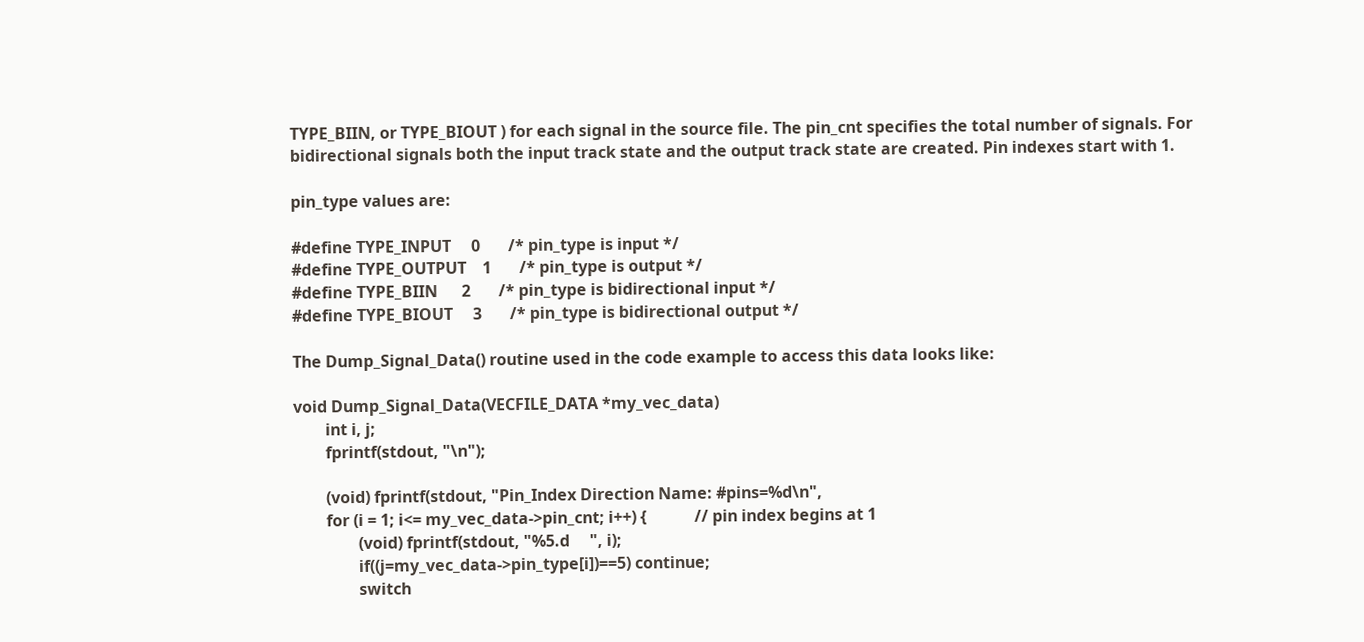TYPE_BIIN, or TYPE_BIOUT ) for each signal in the source file. The pin_cnt specifies the total number of signals. For bidirectional signals both the input track state and the output track state are created. Pin indexes start with 1.

pin_type values are:

#define TYPE_INPUT     0       /* pin_type is input */
#define TYPE_OUTPUT    1       /* pin_type is output */
#define TYPE_BIIN      2       /* pin_type is bidirectional input */
#define TYPE_BIOUT     3       /* pin_type is bidirectional output */

The Dump_Signal_Data() routine used in the code example to access this data looks like:

void Dump_Signal_Data(VECFILE_DATA *my_vec_data)
        int i, j;
        fprintf(stdout, "\n");

        (void) fprintf(stdout, "Pin_Index Direction Name: #pins=%d\n",
        for (i = 1; i<= my_vec_data->pin_cnt; i++) {            // pin index begins at 1
                (void) fprintf(stdout, "%5.d     ", i);
                if((j=my_vec_data->pin_type[i])==5) continue;
                switch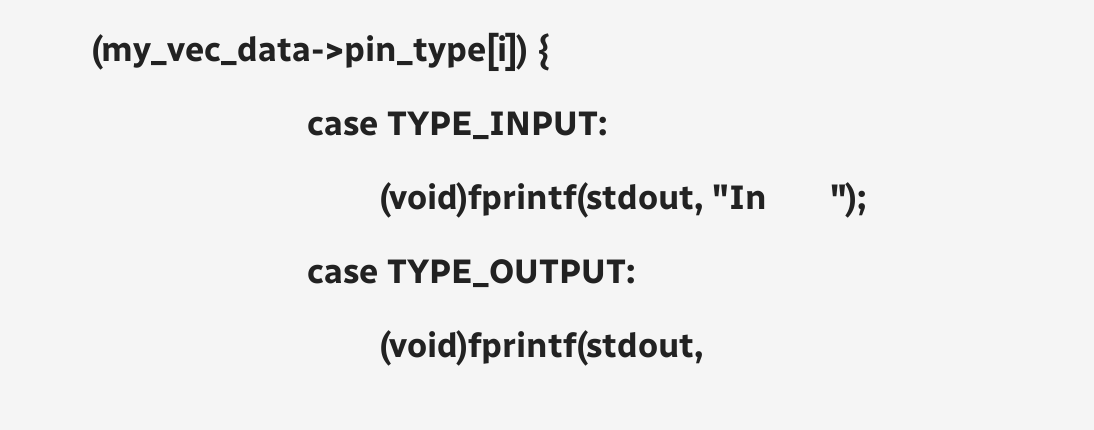(my_vec_data->pin_type[i]) {
                        case TYPE_INPUT:
                                (void)fprintf(stdout, "In       ");
                        case TYPE_OUTPUT:
                                (void)fprintf(stdout,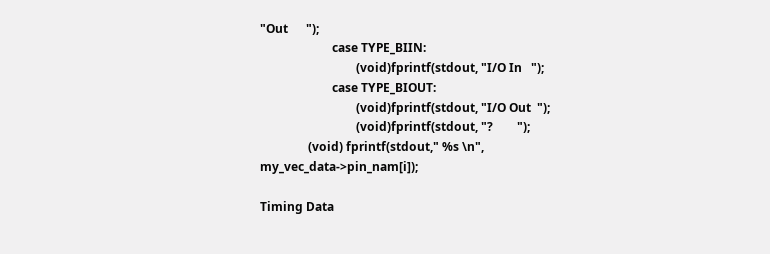"Out      ");
                        case TYPE_BIIN:
                                (void)fprintf(stdout, "I/O In   ");
                        case TYPE_BIOUT:
                                (void)fprintf(stdout, "I/O Out  ");
                                (void)fprintf(stdout, "?        ");
                (void) fprintf(stdout," %s \n", my_vec_data->pin_nam[i]);

Timing Data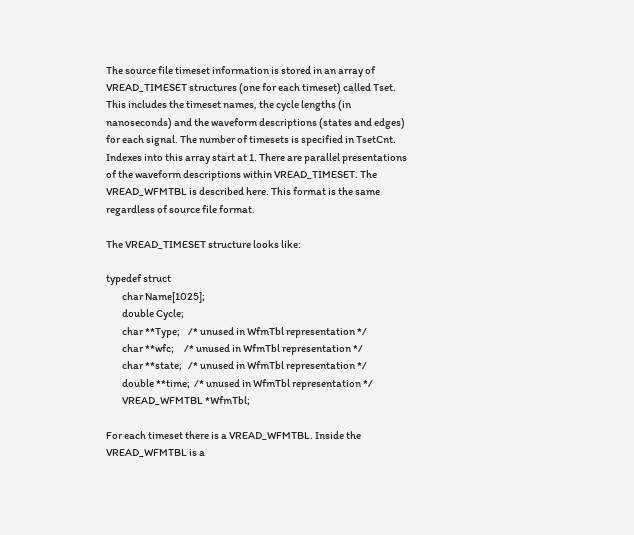The source file timeset information is stored in an array of VREAD_TIMESET structures (one for each timeset) called Tset. This includes the timeset names, the cycle lengths (in nanoseconds) and the waveform descriptions (states and edges) for each signal. The number of timesets is specified in TsetCnt. Indexes into this array start at 1. There are parallel presentations of the waveform descriptions within VREAD_TIMESET. The VREAD_WFMTBL is described here. This format is the same regardless of source file format.

The VREAD_TIMESET structure looks like:

typedef struct
        char Name[1025];
        double Cycle;
        char **Type;    /* unused in WfmTbl representation */
        char **wfc;     /* unused in WfmTbl representation */
        char **state;   /* unused in WfmTbl representation */
        double **time;  /* unused in WfmTbl representation */
        VREAD_WFMTBL *WfmTbl;

For each timeset there is a VREAD_WFMTBL. Inside the VREAD_WFMTBL is a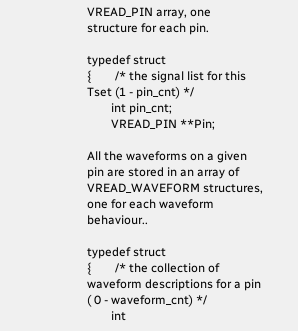VREAD_PIN array, one structure for each pin.

typedef struct
{        /* the signal list for this Tset (1 - pin_cnt) */
        int pin_cnt;
        VREAD_PIN **Pin;

All the waveforms on a given pin are stored in an array of VREAD_WAVEFORM structures, one for each waveform behaviour..

typedef struct
{        /* the collection of waveform descriptions for a pin ( 0 - waveform_cnt) */
        int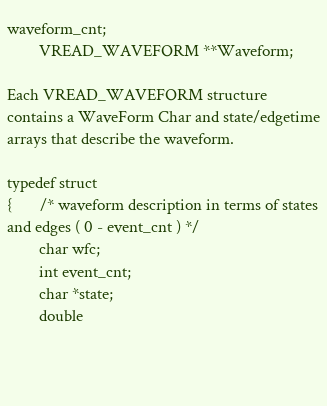waveform_cnt;
        VREAD_WAVEFORM **Waveform;

Each VREAD_WAVEFORM structure contains a WaveForm Char and state/edgetime arrays that describe the waveform.

typedef struct
{       /* waveform description in terms of states and edges ( 0 - event_cnt ) */
        char wfc;
        int event_cnt;
        char *state;
        double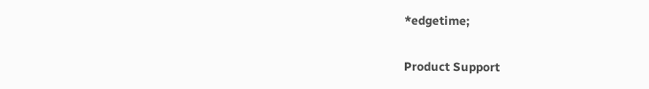*edgetime;

Product Support